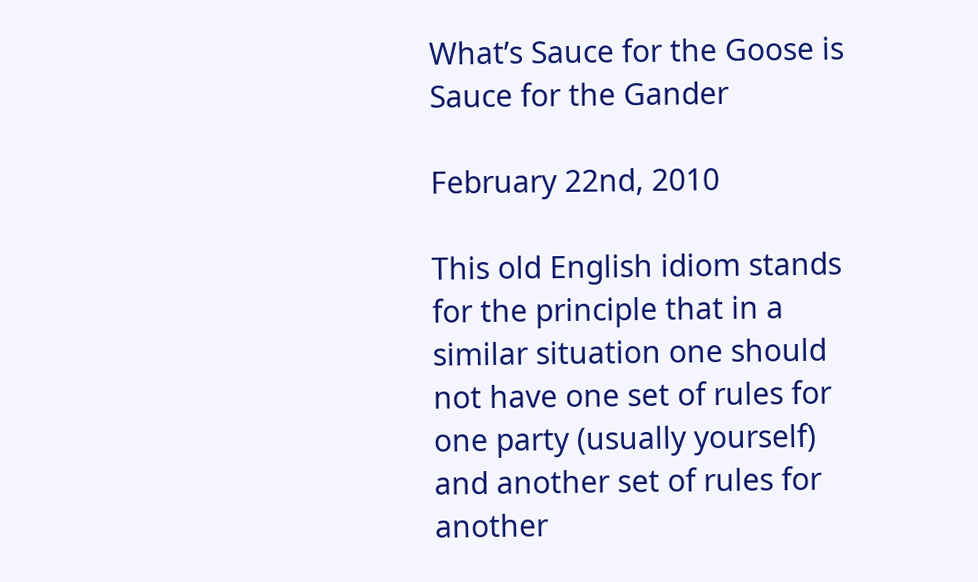What’s Sauce for the Goose is Sauce for the Gander

February 22nd, 2010

This old English idiom stands for the principle that in a similar situation one should not have one set of rules for one party (usually yourself) and another set of rules for another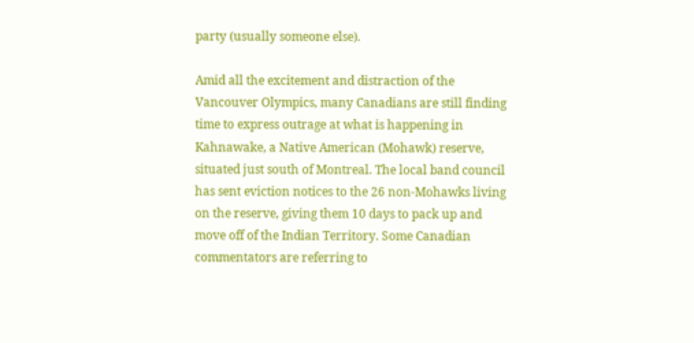party (usually someone else).

Amid all the excitement and distraction of the Vancouver Olympics, many Canadians are still finding time to express outrage at what is happening in Kahnawake, a Native American (Mohawk) reserve, situated just south of Montreal. The local band council has sent eviction notices to the 26 non-Mohawks living on the reserve, giving them 10 days to pack up and move off of the Indian Territory. Some Canadian commentators are referring to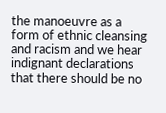the manoeuvre as a form of ethnic cleansing and racism and we hear indignant declarations that there should be no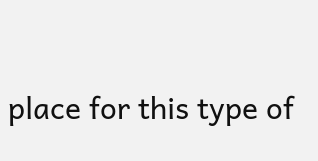place for this type of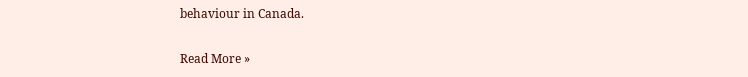behaviour in Canada.

Read More »